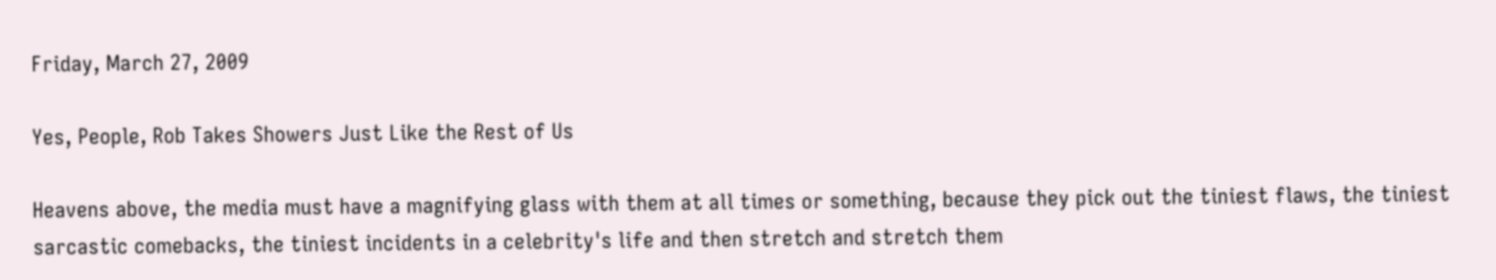Friday, March 27, 2009

Yes, People, Rob Takes Showers Just Like the Rest of Us

Heavens above, the media must have a magnifying glass with them at all times or something, because they pick out the tiniest flaws, the tiniest sarcastic comebacks, the tiniest incidents in a celebrity's life and then stretch and stretch them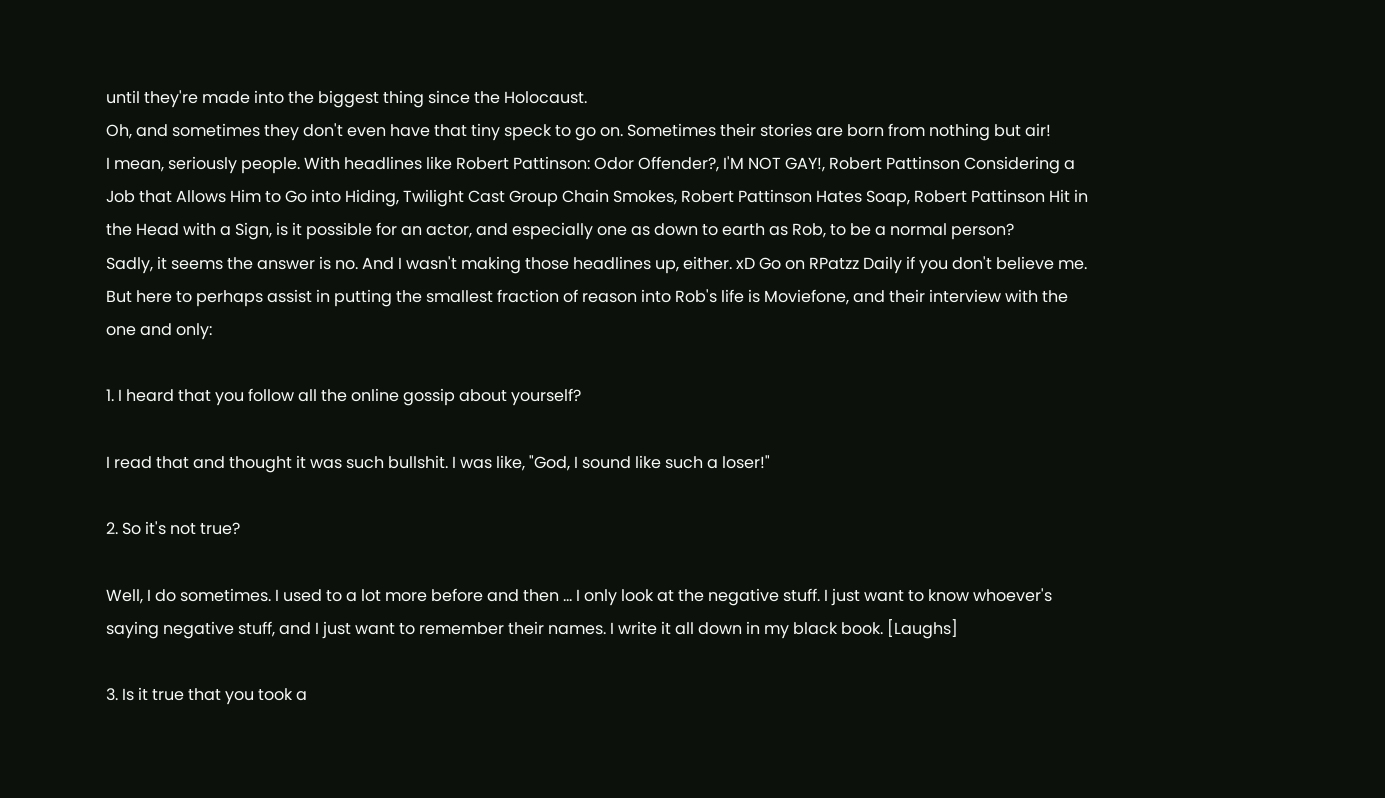until they're made into the biggest thing since the Holocaust.
Oh, and sometimes they don't even have that tiny speck to go on. Sometimes their stories are born from nothing but air!
I mean, seriously people. With headlines like Robert Pattinson: Odor Offender?, I'M NOT GAY!, Robert Pattinson Considering a Job that Allows Him to Go into Hiding, Twilight Cast Group Chain Smokes, Robert Pattinson Hates Soap, Robert Pattinson Hit in the Head with a Sign, is it possible for an actor, and especially one as down to earth as Rob, to be a normal person?
Sadly, it seems the answer is no. And I wasn't making those headlines up, either. xD Go on RPatzz Daily if you don't believe me.
But here to perhaps assist in putting the smallest fraction of reason into Rob's life is Moviefone, and their interview with the one and only:

1. I heard that you follow all the online gossip about yourself?

I read that and thought it was such bullshit. I was like, "God, I sound like such a loser!"

2. So it's not true?

Well, I do sometimes. I used to a lot more before and then ... I only look at the negative stuff. I just want to know whoever's saying negative stuff, and I just want to remember their names. I write it all down in my black book. [Laughs]

3. Is it true that you took a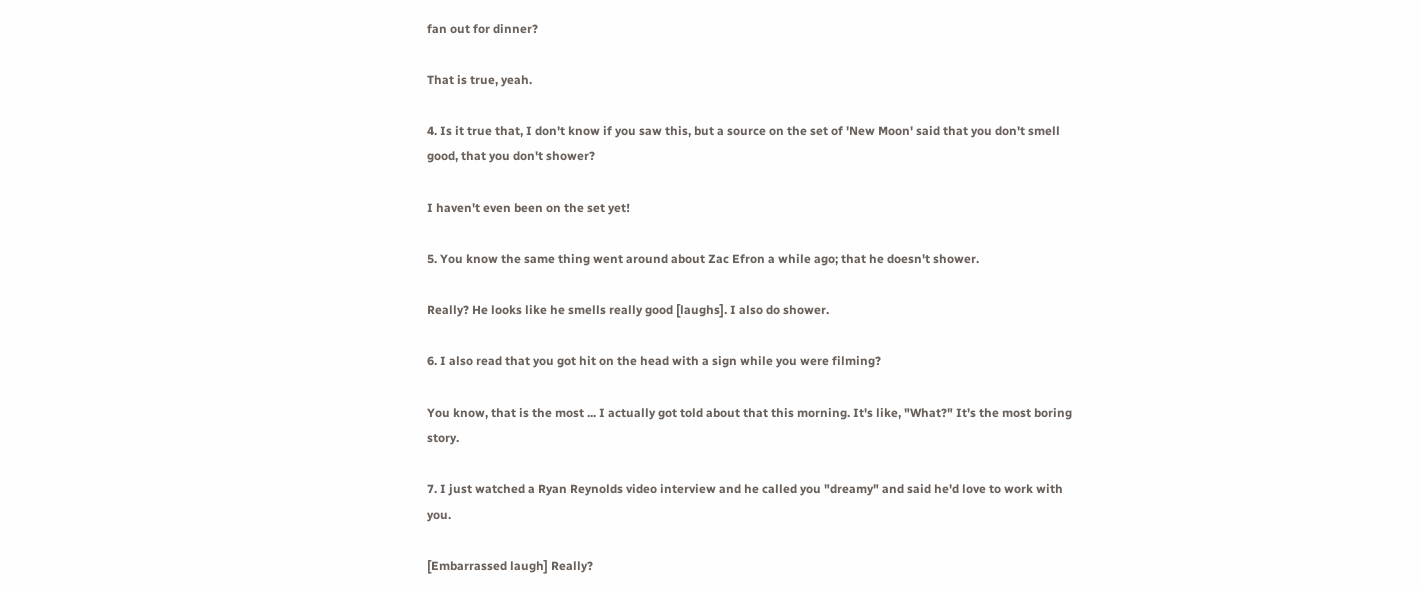fan out for dinner?

That is true, yeah.

4. Is it true that, I don't know if you saw this, but a source on the set of 'New Moon' said that you don't smell good, that you don't shower?

I haven't even been on the set yet!

5. You know the same thing went around about Zac Efron a while ago; that he doesn't shower.

Really? He looks like he smells really good [laughs]. I also do shower.

6. I also read that you got hit on the head with a sign while you were filming?

You know, that is the most ... I actually got told about that this morning. It's like, "What?" It's the most boring story.

7. I just watched a Ryan Reynolds video interview and he called you "dreamy" and said he'd love to work with you.

[Embarrassed laugh] Really?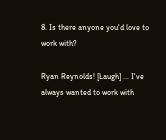8. Is there anyone you'd love to work with?

Ryan Reynolds! [Laugh] ... I've always wanted to work with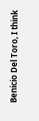Benicio Del Toro, I think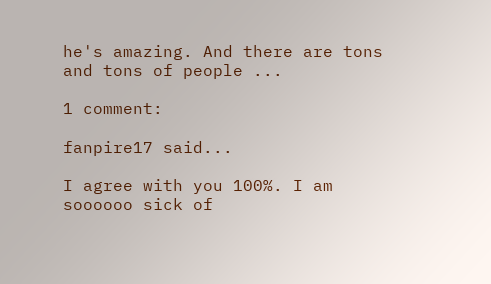he's amazing. And there are tons and tons of people ...

1 comment:

fanpire17 said...

I agree with you 100%. I am soooooo sick of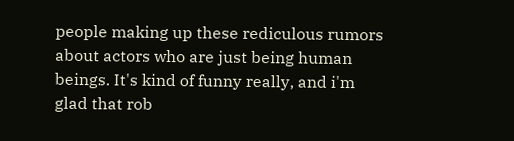people making up these rediculous rumors about actors who are just being human beings. It's kind of funny really, and i'm glad that rob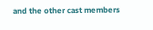and the other cast members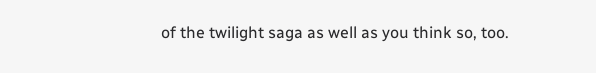of the twilight saga as well as you think so, too.